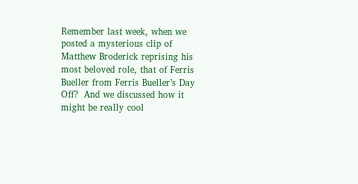Remember last week, when we posted a mysterious clip of Matthew Broderick reprising his most beloved role, that of Ferris Bueller from Ferris Bueller’s Day Off?  And we discussed how it might be really cool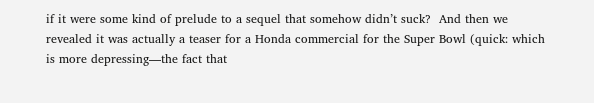if it were some kind of prelude to a sequel that somehow didn’t suck?  And then we revealed it was actually a teaser for a Honda commercial for the Super Bowl (quick: which is more depressing—the fact that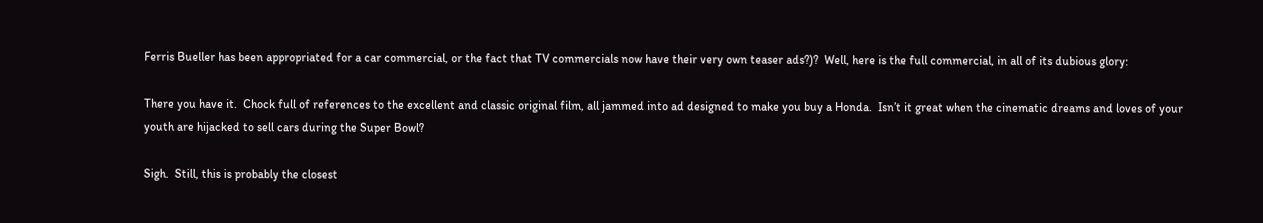Ferris Bueller has been appropriated for a car commercial, or the fact that TV commercials now have their very own teaser ads?)?  Well, here is the full commercial, in all of its dubious glory:

There you have it.  Chock full of references to the excellent and classic original film, all jammed into ad designed to make you buy a Honda.  Isn’t it great when the cinematic dreams and loves of your youth are hijacked to sell cars during the Super Bowl?

Sigh.  Still, this is probably the closest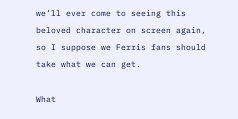we’ll ever come to seeing this beloved character on screen again, so I suppose we Ferris fans should take what we can get.

What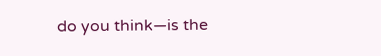do you think—is the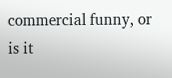commercial funny, or is it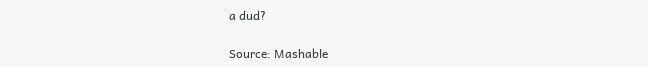a dud?

Source: Mashable